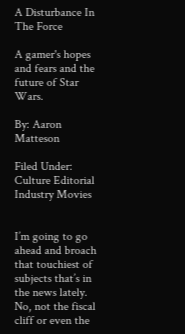A Disturbance In The Force

A gamer's hopes and fears and the future of Star Wars.

By: Aaron Matteson

Filed Under: Culture Editorial Industry Movies


I’m going to go ahead and broach that touchiest of subjects that’s in the news lately.  No, not the fiscal cliff or even the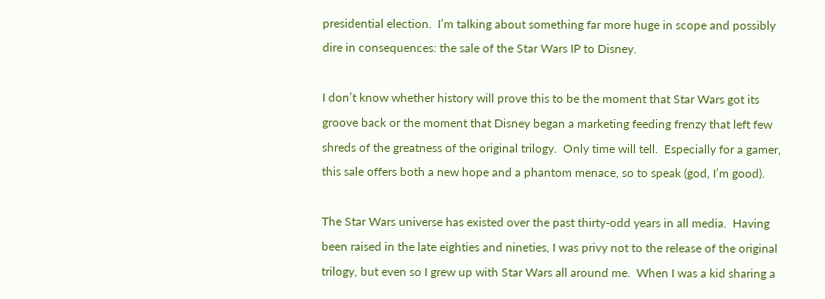presidential election.  I’m talking about something far more huge in scope and possibly dire in consequences: the sale of the Star Wars IP to Disney.

I don’t know whether history will prove this to be the moment that Star Wars got its groove back or the moment that Disney began a marketing feeding frenzy that left few shreds of the greatness of the original trilogy.  Only time will tell.  Especially for a gamer, this sale offers both a new hope and a phantom menace, so to speak (god, I’m good).

The Star Wars universe has existed over the past thirty-odd years in all media.  Having been raised in the late eighties and nineties, I was privy not to the release of the original trilogy, but even so I grew up with Star Wars all around me.  When I was a kid sharing a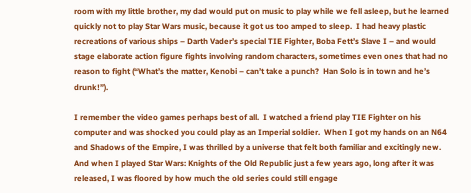room with my little brother, my dad would put on music to play while we fell asleep, but he learned quickly not to play Star Wars music, because it got us too amped to sleep.  I had heavy plastic recreations of various ships – Darth Vader’s special TIE Fighter, Boba Fett’s Slave I – and would stage elaborate action figure fights involving random characters, sometimes even ones that had no reason to fight (“What’s the matter, Kenobi – can’t take a punch?  Han Solo is in town and he’s drunk!”).

I remember the video games perhaps best of all.  I watched a friend play TIE Fighter on his computer and was shocked you could play as an Imperial soldier.  When I got my hands on an N64 and Shadows of the Empire, I was thrilled by a universe that felt both familiar and excitingly new.  And when I played Star Wars: Knights of the Old Republic just a few years ago, long after it was released, I was floored by how much the old series could still engage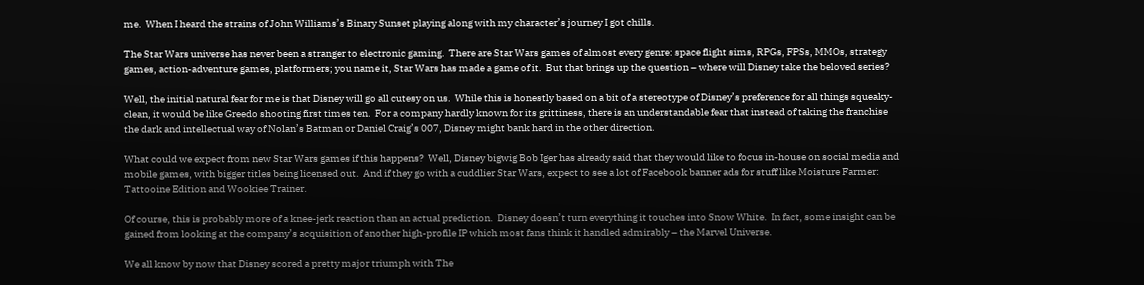me.  When I heard the strains of John Williams’s Binary Sunset playing along with my character’s journey I got chills.

The Star Wars universe has never been a stranger to electronic gaming.  There are Star Wars games of almost every genre: space flight sims, RPGs, FPSs, MMOs, strategy games, action-adventure games, platformers; you name it, Star Wars has made a game of it.  But that brings up the question – where will Disney take the beloved series?

Well, the initial natural fear for me is that Disney will go all cutesy on us.  While this is honestly based on a bit of a stereotype of Disney’s preference for all things squeaky-clean, it would be like Greedo shooting first times ten.  For a company hardly known for its grittiness, there is an understandable fear that instead of taking the franchise the dark and intellectual way of Nolan’s Batman or Daniel Craig’s 007, Disney might bank hard in the other direction.

What could we expect from new Star Wars games if this happens?  Well, Disney bigwig Bob Iger has already said that they would like to focus in-house on social media and mobile games, with bigger titles being licensed out.  And if they go with a cuddlier Star Wars, expect to see a lot of Facebook banner ads for stuff like Moisture Farmer: Tattooine Edition and Wookiee Trainer.

Of course, this is probably more of a knee-jerk reaction than an actual prediction.  Disney doesn’t turn everything it touches into Snow White.  In fact, some insight can be gained from looking at the company’s acquisition of another high-profile IP which most fans think it handled admirably – the Marvel Universe.

We all know by now that Disney scored a pretty major triumph with The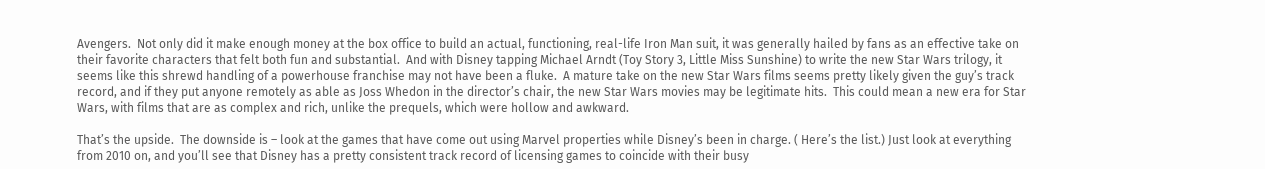Avengers.  Not only did it make enough money at the box office to build an actual, functioning, real-life Iron Man suit, it was generally hailed by fans as an effective take on their favorite characters that felt both fun and substantial.  And with Disney tapping Michael Arndt (Toy Story 3, Little Miss Sunshine) to write the new Star Wars trilogy, it seems like this shrewd handling of a powerhouse franchise may not have been a fluke.  A mature take on the new Star Wars films seems pretty likely given the guy’s track record, and if they put anyone remotely as able as Joss Whedon in the director’s chair, the new Star Wars movies may be legitimate hits.  This could mean a new era for Star Wars, with films that are as complex and rich, unlike the prequels, which were hollow and awkward.

That’s the upside.  The downside is – look at the games that have come out using Marvel properties while Disney’s been in charge. ( Here’s the list.) Just look at everything from 2010 on, and you’ll see that Disney has a pretty consistent track record of licensing games to coincide with their busy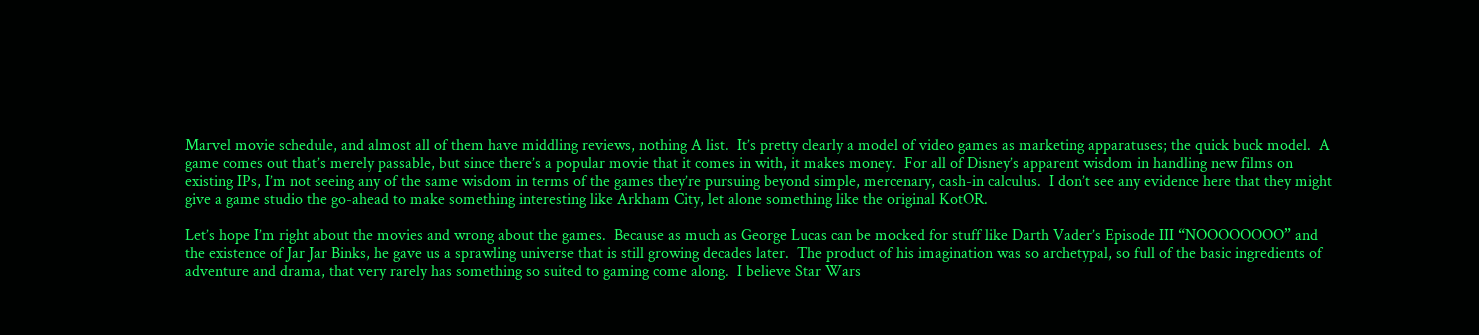Marvel movie schedule, and almost all of them have middling reviews, nothing A list.  It’s pretty clearly a model of video games as marketing apparatuses; the quick buck model.  A game comes out that’s merely passable, but since there’s a popular movie that it comes in with, it makes money.  For all of Disney’s apparent wisdom in handling new films on existing IPs, I’m not seeing any of the same wisdom in terms of the games they’re pursuing beyond simple, mercenary, cash-in calculus.  I don’t see any evidence here that they might give a game studio the go-ahead to make something interesting like Arkham City, let alone something like the original KotOR.

Let’s hope I’m right about the movies and wrong about the games.  Because as much as George Lucas can be mocked for stuff like Darth Vader’s Episode III “NOOOOOOOO” and the existence of Jar Jar Binks, he gave us a sprawling universe that is still growing decades later.  The product of his imagination was so archetypal, so full of the basic ingredients of adventure and drama, that very rarely has something so suited to gaming come along.  I believe Star Wars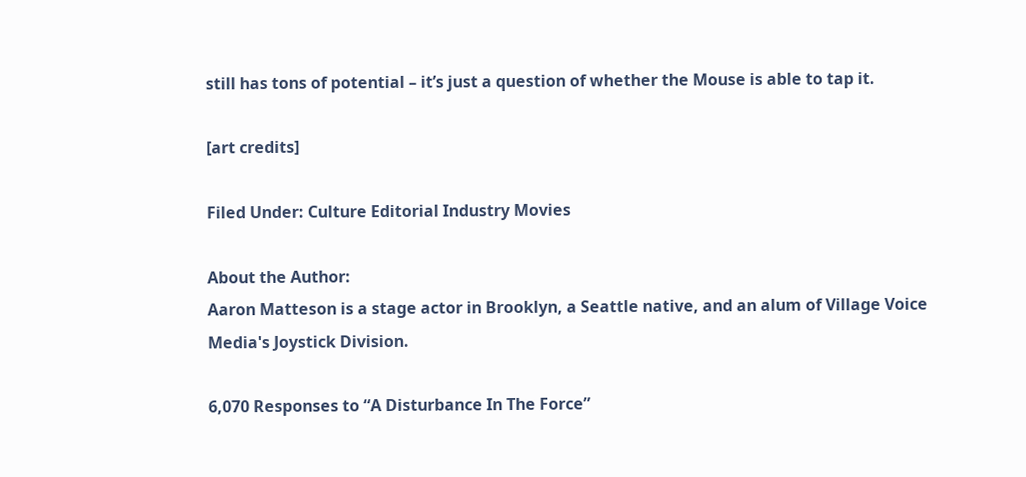still has tons of potential – it’s just a question of whether the Mouse is able to tap it.

[art credits]

Filed Under: Culture Editorial Industry Movies

About the Author:
Aaron Matteson is a stage actor in Brooklyn, a Seattle native, and an alum of Village Voice Media's Joystick Division.

6,070 Responses to “A Disturbance In The Force”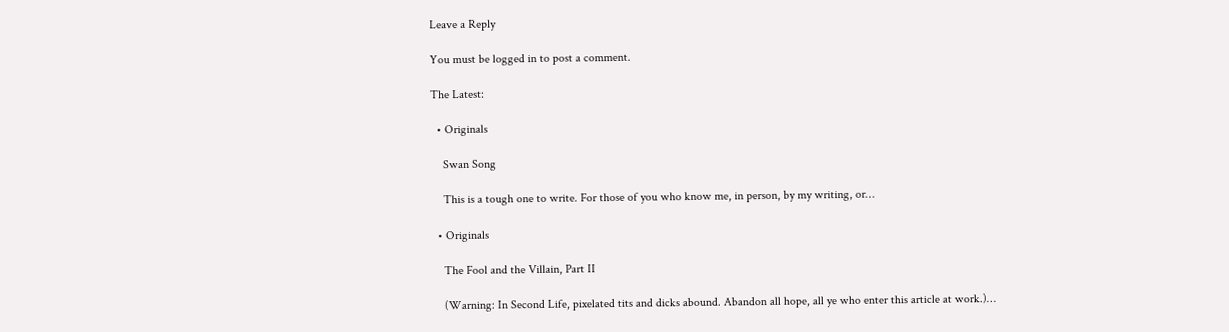Leave a Reply

You must be logged in to post a comment.

The Latest:

  • Originals

    Swan Song

    This is a tough one to write. For those of you who know me, in person, by my writing, or…

  • Originals

    The Fool and the Villain, Part II

    (Warning: In Second Life, pixelated tits and dicks abound. Abandon all hope, all ye who enter this article at work.)…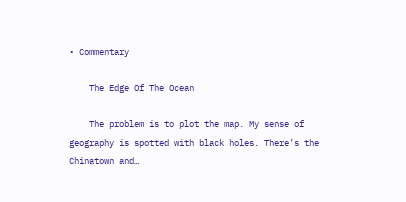• Commentary

    The Edge Of The Ocean

    The problem is to plot the map. My sense of geography is spotted with black holes. There’s the Chinatown and…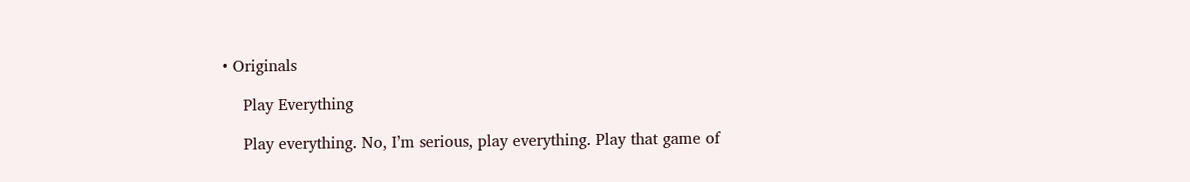• Originals

    Play Everything

    Play everything. No, I’m serious, play everything. Play that game of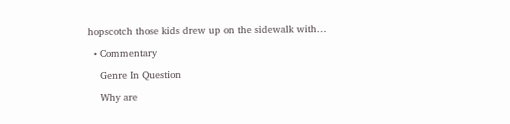hopscotch those kids drew up on the sidewalk with…

  • Commentary

    Genre In Question

    Why are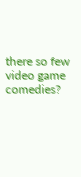there so few video game comedies?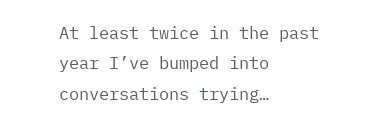At least twice in the past year I’ve bumped into conversations trying…